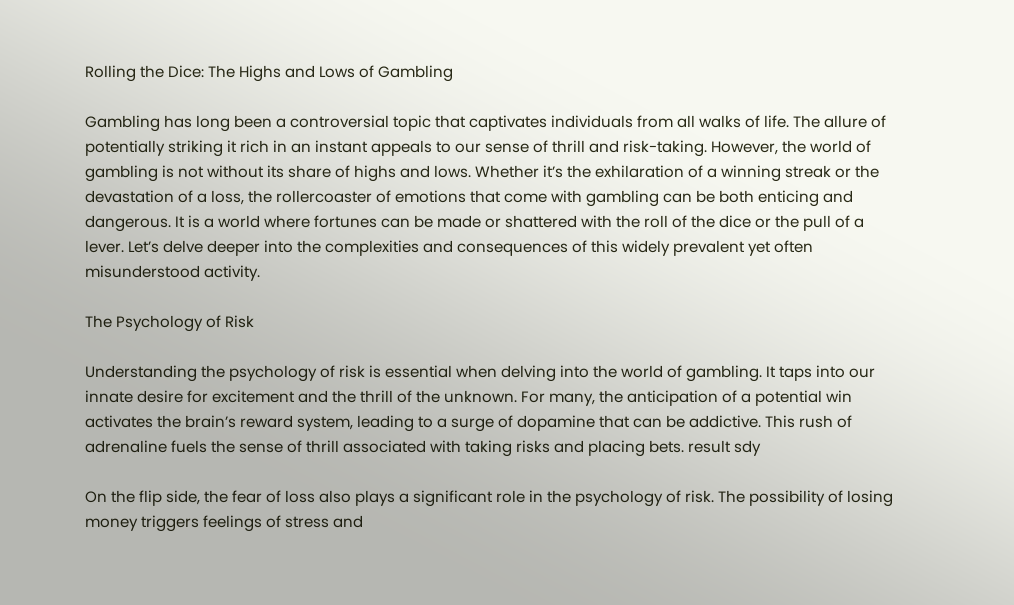Rolling the Dice: The Highs and Lows of Gambling

Gambling has long been a controversial topic that captivates individuals from all walks of life. The allure of potentially striking it rich in an instant appeals to our sense of thrill and risk-taking. However, the world of gambling is not without its share of highs and lows. Whether it’s the exhilaration of a winning streak or the devastation of a loss, the rollercoaster of emotions that come with gambling can be both enticing and dangerous. It is a world where fortunes can be made or shattered with the roll of the dice or the pull of a lever. Let’s delve deeper into the complexities and consequences of this widely prevalent yet often misunderstood activity.

The Psychology of Risk

Understanding the psychology of risk is essential when delving into the world of gambling. It taps into our innate desire for excitement and the thrill of the unknown. For many, the anticipation of a potential win activates the brain’s reward system, leading to a surge of dopamine that can be addictive. This rush of adrenaline fuels the sense of thrill associated with taking risks and placing bets. result sdy

On the flip side, the fear of loss also plays a significant role in the psychology of risk. The possibility of losing money triggers feelings of stress and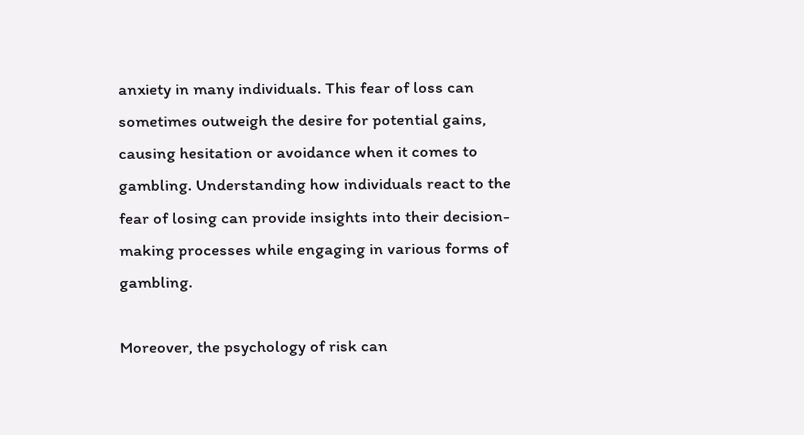anxiety in many individuals. This fear of loss can sometimes outweigh the desire for potential gains, causing hesitation or avoidance when it comes to gambling. Understanding how individuals react to the fear of losing can provide insights into their decision-making processes while engaging in various forms of gambling.

Moreover, the psychology of risk can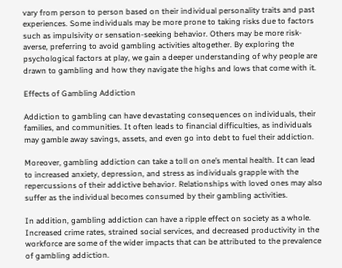vary from person to person based on their individual personality traits and past experiences. Some individuals may be more prone to taking risks due to factors such as impulsivity or sensation-seeking behavior. Others may be more risk-averse, preferring to avoid gambling activities altogether. By exploring the psychological factors at play, we gain a deeper understanding of why people are drawn to gambling and how they navigate the highs and lows that come with it.

Effects of Gambling Addiction

Addiction to gambling can have devastating consequences on individuals, their families, and communities. It often leads to financial difficulties, as individuals may gamble away savings, assets, and even go into debt to fuel their addiction.

Moreover, gambling addiction can take a toll on one’s mental health. It can lead to increased anxiety, depression, and stress as individuals grapple with the repercussions of their addictive behavior. Relationships with loved ones may also suffer as the individual becomes consumed by their gambling activities.

In addition, gambling addiction can have a ripple effect on society as a whole. Increased crime rates, strained social services, and decreased productivity in the workforce are some of the wider impacts that can be attributed to the prevalence of gambling addiction.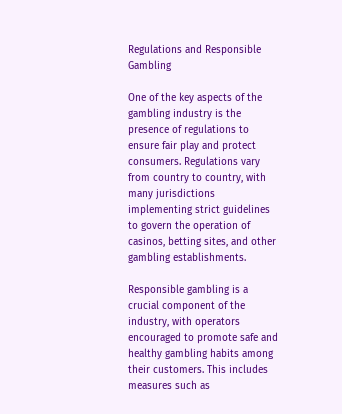Regulations and Responsible Gambling

One of the key aspects of the gambling industry is the presence of regulations to ensure fair play and protect consumers. Regulations vary from country to country, with many jurisdictions implementing strict guidelines to govern the operation of casinos, betting sites, and other gambling establishments.

Responsible gambling is a crucial component of the industry, with operators encouraged to promote safe and healthy gambling habits among their customers. This includes measures such as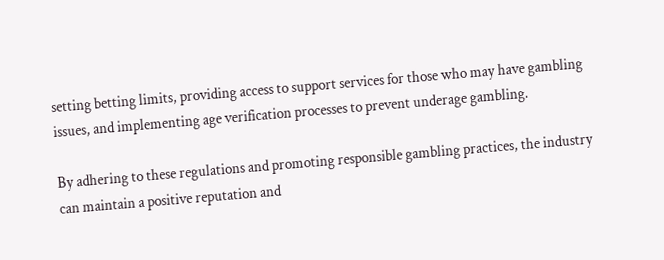setting betting limits, providing access to support services for those who may have gambling issues, and implementing age verification processes to prevent underage gambling.

By adhering to these regulations and promoting responsible gambling practices, the industry can maintain a positive reputation and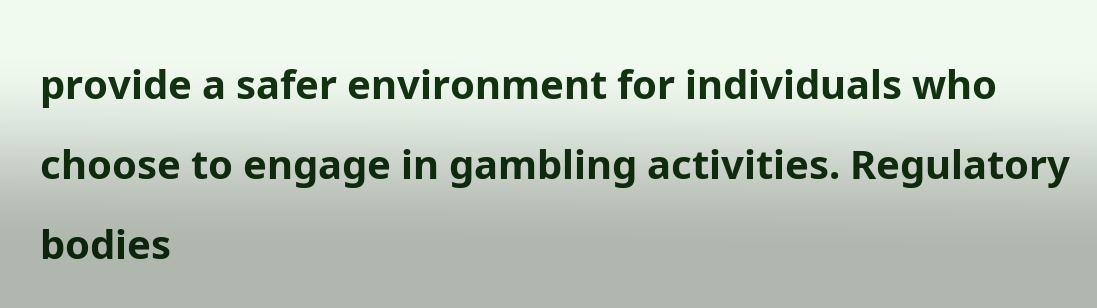provide a safer environment for individuals who choose to engage in gambling activities. Regulatory bodies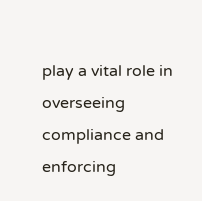play a vital role in overseeing compliance and enforcing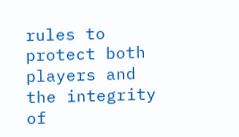rules to protect both players and the integrity of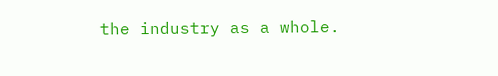the industry as a whole.